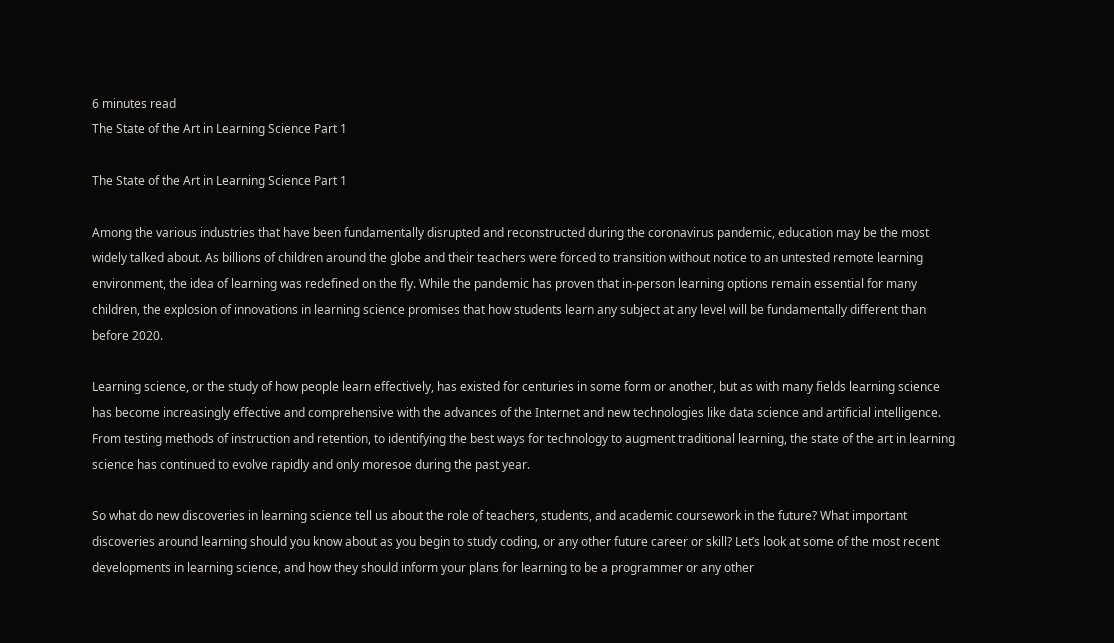6 minutes read
The State of the Art in Learning Science Part 1

The State of the Art in Learning Science Part 1

Among the various industries that have been fundamentally disrupted and reconstructed during the coronavirus pandemic, education may be the most widely talked about. As billions of children around the globe and their teachers were forced to transition without notice to an untested remote learning environment, the idea of learning was redefined on the fly. While the pandemic has proven that in-person learning options remain essential for many children, the explosion of innovations in learning science promises that how students learn any subject at any level will be fundamentally different than before 2020.

Learning science, or the study of how people learn effectively, has existed for centuries in some form or another, but as with many fields learning science has become increasingly effective and comprehensive with the advances of the Internet and new technologies like data science and artificial intelligence. From testing methods of instruction and retention, to identifying the best ways for technology to augment traditional learning, the state of the art in learning science has continued to evolve rapidly and only moresoe during the past year.

So what do new discoveries in learning science tell us about the role of teachers, students, and academic coursework in the future? What important discoveries around learning should you know about as you begin to study coding, or any other future career or skill? Let’s look at some of the most recent developments in learning science, and how they should inform your plans for learning to be a programmer or any other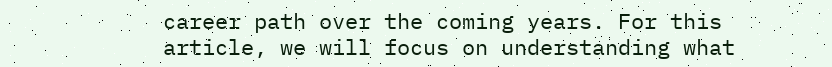career path over the coming years. For this article, we will focus on understanding what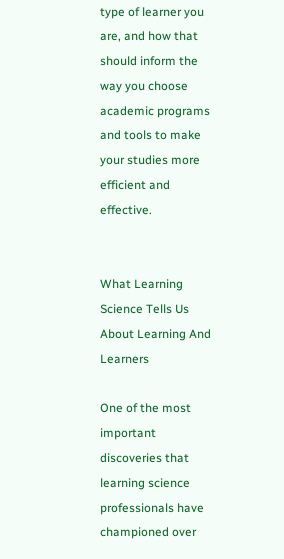type of learner you are, and how that should inform the way you choose academic programs and tools to make your studies more efficient and effective.


What Learning Science Tells Us About Learning And Learners

One of the most important discoveries that learning science professionals have championed over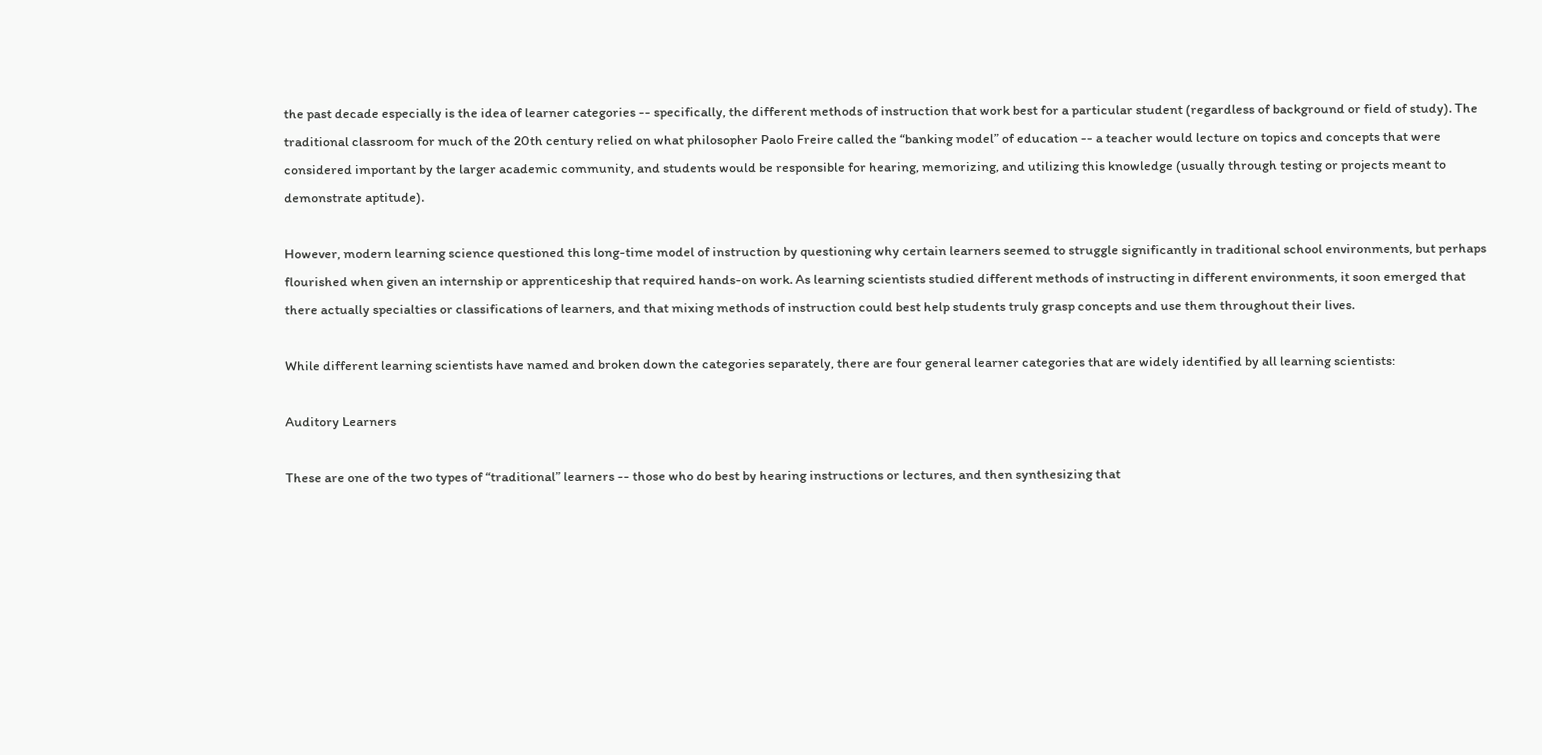the past decade especially is the idea of learner categories -- specifically, the different methods of instruction that work best for a particular student (regardless of background or field of study). The traditional classroom for much of the 20th century relied on what philosopher Paolo Freire called the “banking model” of education -- a teacher would lecture on topics and concepts that were considered important by the larger academic community, and students would be responsible for hearing, memorizing, and utilizing this knowledge (usually through testing or projects meant to demonstrate aptitude).

However, modern learning science questioned this long-time model of instruction by questioning why certain learners seemed to struggle significantly in traditional school environments, but perhaps flourished when given an internship or apprenticeship that required hands-on work. As learning scientists studied different methods of instructing in different environments, it soon emerged that there actually specialties or classifications of learners, and that mixing methods of instruction could best help students truly grasp concepts and use them throughout their lives.

While different learning scientists have named and broken down the categories separately, there are four general learner categories that are widely identified by all learning scientists:

Auditory Learners

These are one of the two types of “traditional” learners -- those who do best by hearing instructions or lectures, and then synthesizing that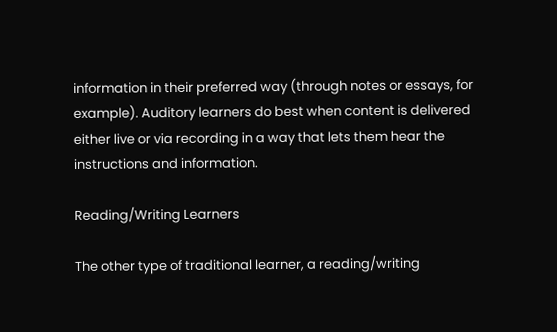information in their preferred way (through notes or essays, for example). Auditory learners do best when content is delivered either live or via recording in a way that lets them hear the instructions and information.

Reading/Writing Learners

The other type of traditional learner, a reading/writing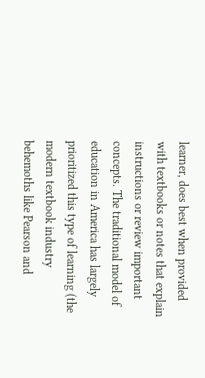learner, does best when provided with textbooks or notes that explain instructions or review important concepts. The traditional model of education in America has largely prioritized this type of learning (the modern textbook industry behemoths like Pearson and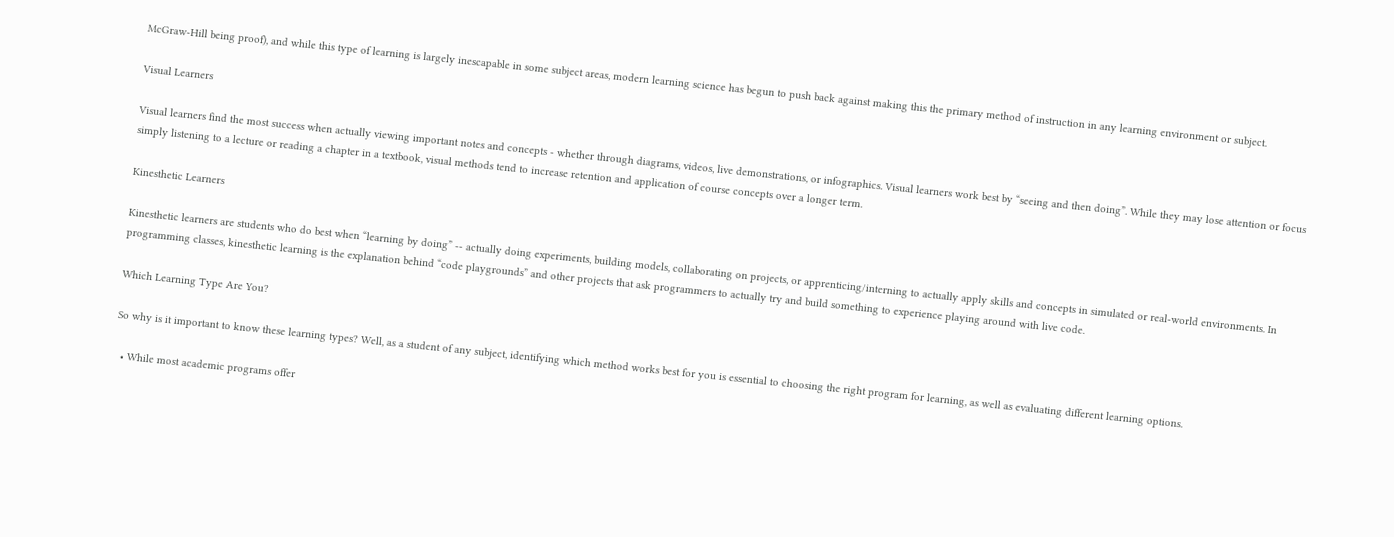McGraw-Hill being proof), and while this type of learning is largely inescapable in some subject areas, modern learning science has begun to push back against making this the primary method of instruction in any learning environment or subject.

Visual Learners

Visual learners find the most success when actually viewing important notes and concepts - whether through diagrams, videos, live demonstrations, or infographics. Visual learners work best by “seeing and then doing”. While they may lose attention or focus simply listening to a lecture or reading a chapter in a textbook, visual methods tend to increase retention and application of course concepts over a longer term.

Kinesthetic Learners

Kinesthetic learners are students who do best when “learning by doing” -- actually doing experiments, building models, collaborating on projects, or apprenticing/interning to actually apply skills and concepts in simulated or real-world environments. In programming classes, kinesthetic learning is the explanation behind “code playgrounds” and other projects that ask programmers to actually try and build something to experience playing around with live code.

Which Learning Type Are You?

So why is it important to know these learning types? Well, as a student of any subject, identifying which method works best for you is essential to choosing the right program for learning, as well as evaluating different learning options.

  • While most academic programs offer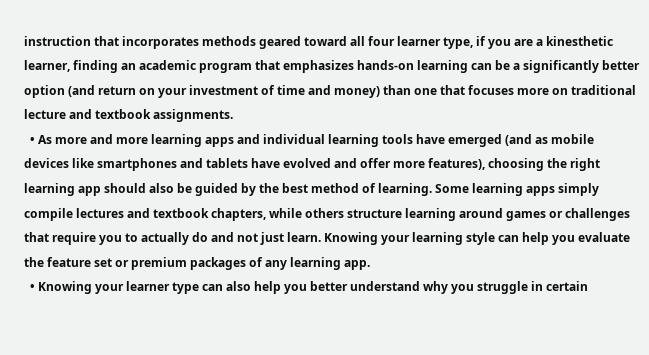instruction that incorporates methods geared toward all four learner type, if you are a kinesthetic learner, finding an academic program that emphasizes hands-on learning can be a significantly better option (and return on your investment of time and money) than one that focuses more on traditional lecture and textbook assignments.
  • As more and more learning apps and individual learning tools have emerged (and as mobile devices like smartphones and tablets have evolved and offer more features), choosing the right learning app should also be guided by the best method of learning. Some learning apps simply compile lectures and textbook chapters, while others structure learning around games or challenges that require you to actually do and not just learn. Knowing your learning style can help you evaluate the feature set or premium packages of any learning app.
  • Knowing your learner type can also help you better understand why you struggle in certain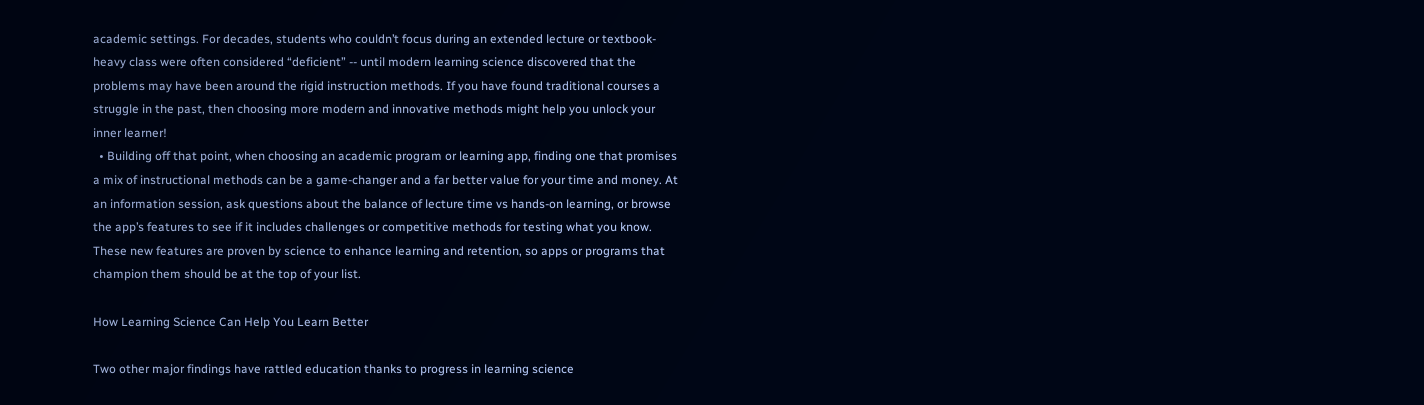academic settings. For decades, students who couldn’t focus during an extended lecture or textbook-heavy class were often considered “deficient” -- until modern learning science discovered that the problems may have been around the rigid instruction methods. If you have found traditional courses a struggle in the past, then choosing more modern and innovative methods might help you unlock your inner learner!
  • Building off that point, when choosing an academic program or learning app, finding one that promises a mix of instructional methods can be a game-changer and a far better value for your time and money. At an information session, ask questions about the balance of lecture time vs hands-on learning, or browse the app’s features to see if it includes challenges or competitive methods for testing what you know. These new features are proven by science to enhance learning and retention, so apps or programs that champion them should be at the top of your list.

How Learning Science Can Help You Learn Better

Two other major findings have rattled education thanks to progress in learning science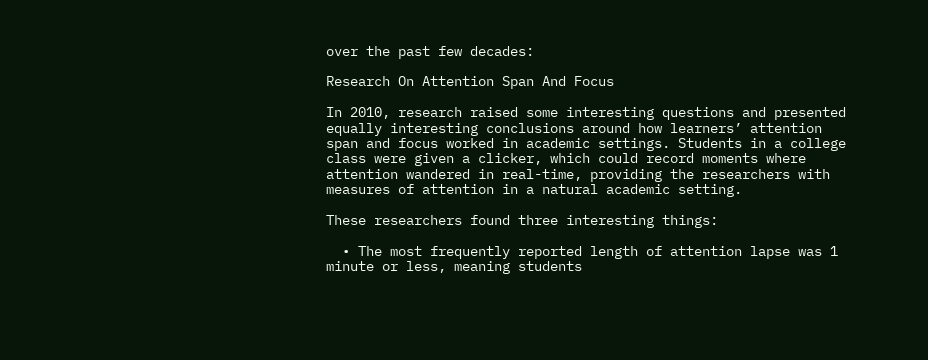over the past few decades:

Research On Attention Span And Focus

In 2010, research raised some interesting questions and presented equally interesting conclusions around how learners’ attention span and focus worked in academic settings. Students in a college class were given a clicker, which could record moments where attention wandered in real-time, providing the researchers with measures of attention in a natural academic setting.

These researchers found three interesting things:

  • The most frequently reported length of attention lapse was 1 minute or less, meaning students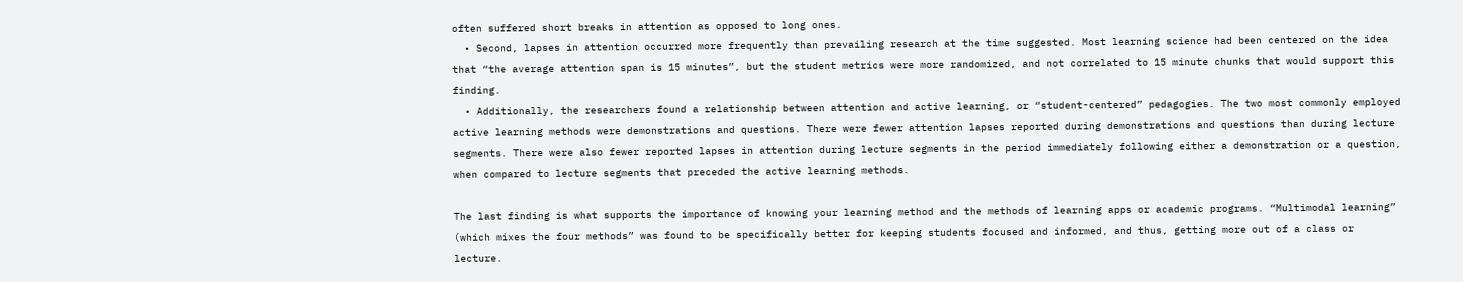often suffered short breaks in attention as opposed to long ones.
  • Second, lapses in attention occurred more frequently than prevailing research at the time suggested. Most learning science had been centered on the idea that “the average attention span is 15 minutes”, but the student metrics were more randomized, and not correlated to 15 minute chunks that would support this finding.
  • Additionally, the researchers found a relationship between attention and active learning, or “student-centered” pedagogies. The two most commonly employed active learning methods were demonstrations and questions. There were fewer attention lapses reported during demonstrations and questions than during lecture segments. There were also fewer reported lapses in attention during lecture segments in the period immediately following either a demonstration or a question, when compared to lecture segments that preceded the active learning methods.

The last finding is what supports the importance of knowing your learning method and the methods of learning apps or academic programs. “Multimodal learning” (which mixes the four methods” was found to be specifically better for keeping students focused and informed, and thus, getting more out of a class or lecture.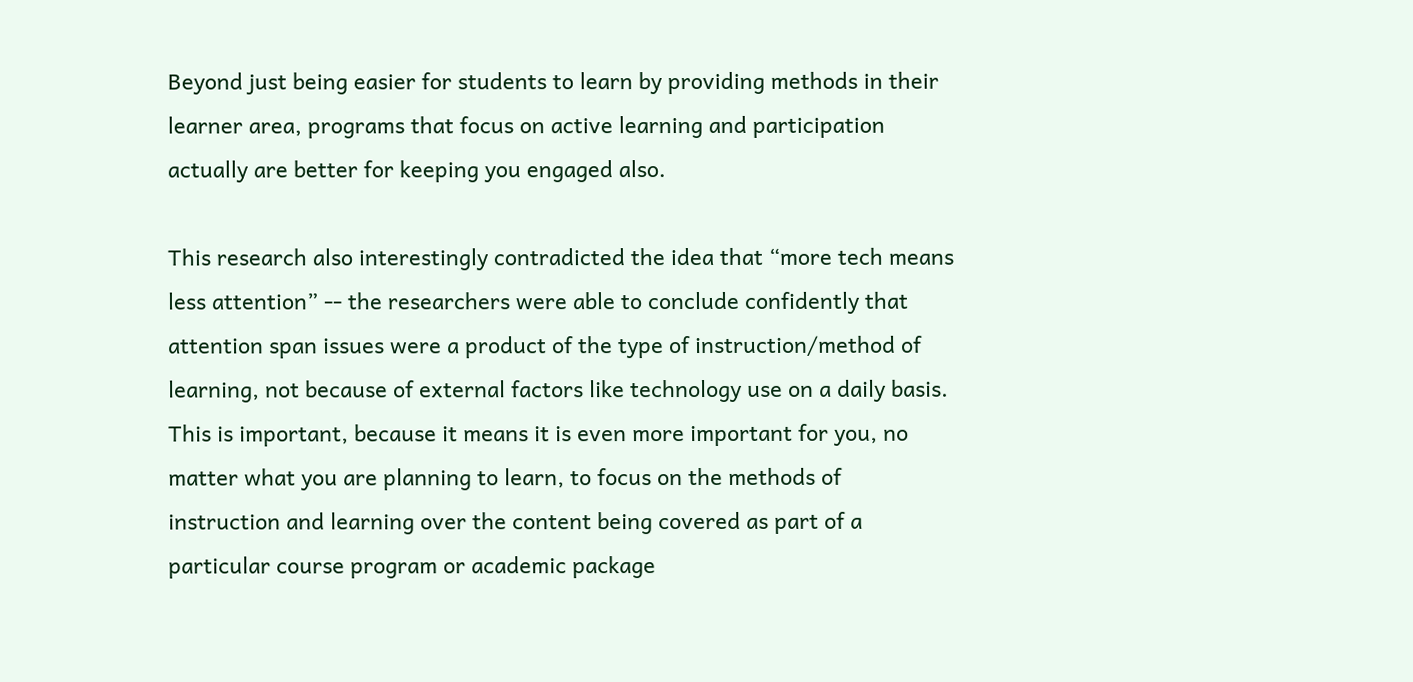Beyond just being easier for students to learn by providing methods in their learner area, programs that focus on active learning and participation actually are better for keeping you engaged also.

This research also interestingly contradicted the idea that “more tech means less attention” -- the researchers were able to conclude confidently that attention span issues were a product of the type of instruction/method of learning, not because of external factors like technology use on a daily basis. This is important, because it means it is even more important for you, no matter what you are planning to learn, to focus on the methods of instruction and learning over the content being covered as part of a particular course program or academic package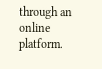through an online platform.